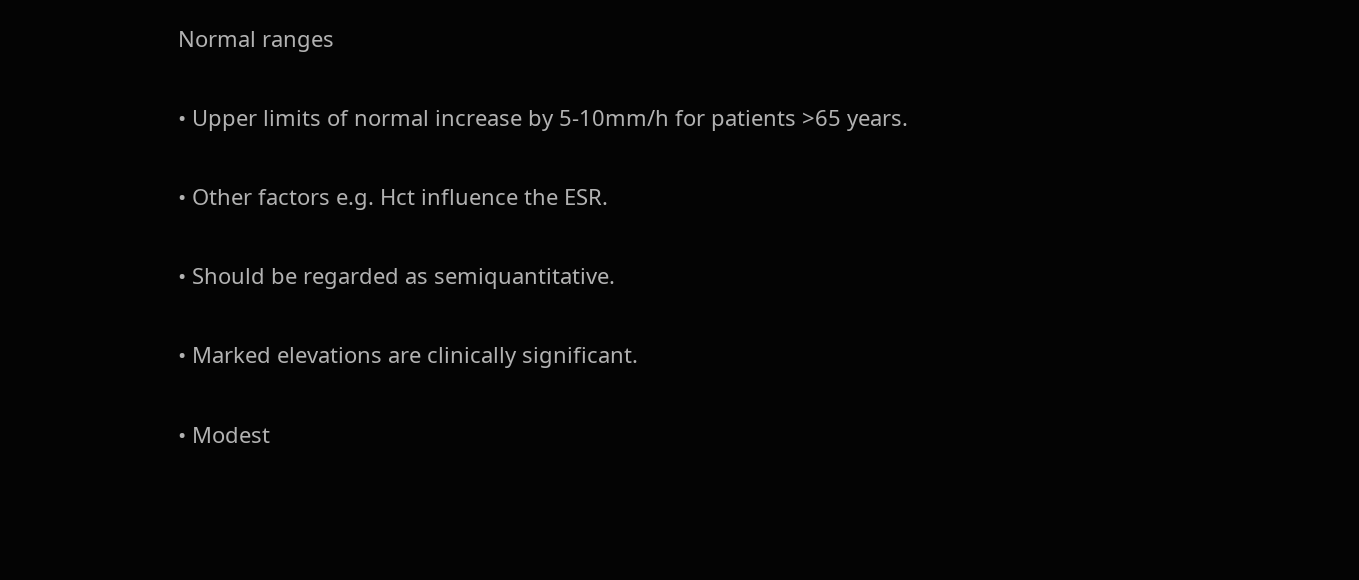Normal ranges

• Upper limits of normal increase by 5-10mm/h for patients >65 years.

• Other factors e.g. Hct influence the ESR.

• Should be regarded as semiquantitative.

• Marked elevations are clinically significant.

• Modest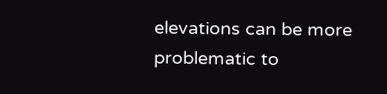elevations can be more problematic to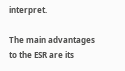interpret.

The main advantages to the ESR are its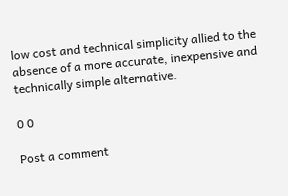low cost and technical simplicity allied to the absence of a more accurate, inexpensive and technically simple alternative.

0 0

Post a comment